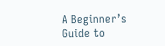A Beginner’s Guide to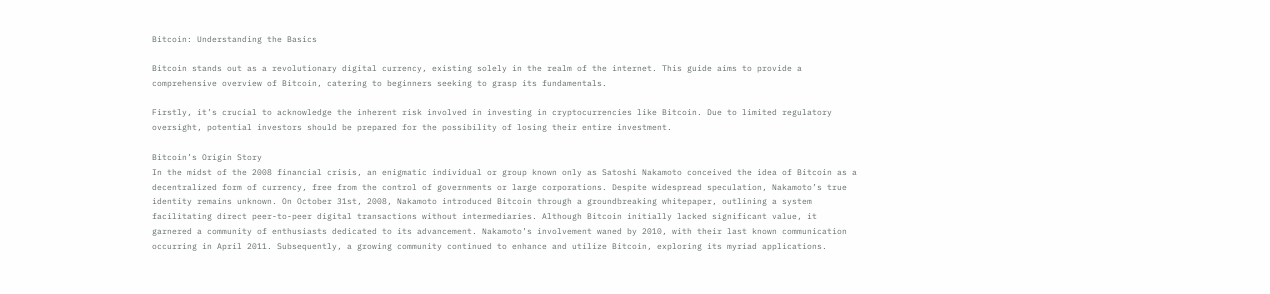Bitcoin: Understanding the Basics

Bitcoin stands out as a revolutionary digital currency, existing solely in the realm of the internet. This guide aims to provide a comprehensive overview of Bitcoin, catering to beginners seeking to grasp its fundamentals.

Firstly, it’s crucial to acknowledge the inherent risk involved in investing in cryptocurrencies like Bitcoin. Due to limited regulatory oversight, potential investors should be prepared for the possibility of losing their entire investment.

Bitcoin’s Origin Story
In the midst of the 2008 financial crisis, an enigmatic individual or group known only as Satoshi Nakamoto conceived the idea of Bitcoin as a decentralized form of currency, free from the control of governments or large corporations. Despite widespread speculation, Nakamoto’s true identity remains unknown. On October 31st, 2008, Nakamoto introduced Bitcoin through a groundbreaking whitepaper, outlining a system facilitating direct peer-to-peer digital transactions without intermediaries. Although Bitcoin initially lacked significant value, it garnered a community of enthusiasts dedicated to its advancement. Nakamoto’s involvement waned by 2010, with their last known communication occurring in April 2011. Subsequently, a growing community continued to enhance and utilize Bitcoin, exploring its myriad applications.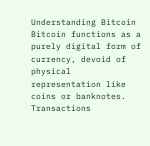Understanding Bitcoin
Bitcoin functions as a purely digital form of currency, devoid of physical representation like coins or banknotes. Transactions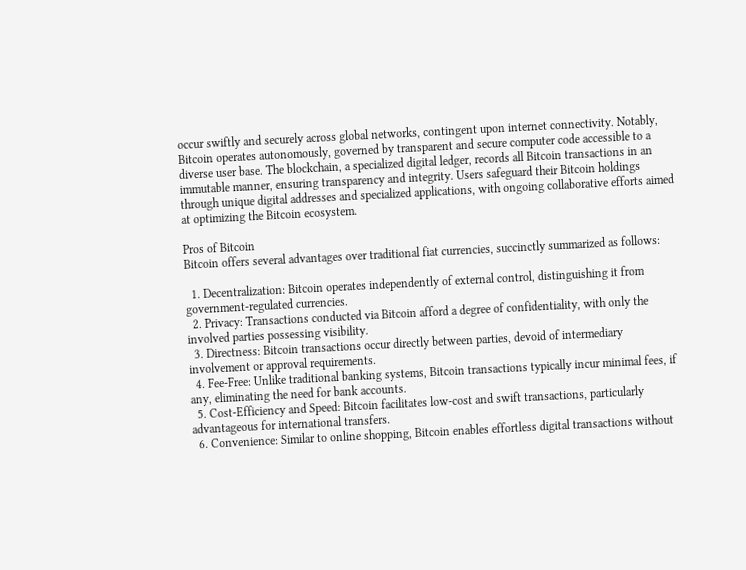occur swiftly and securely across global networks, contingent upon internet connectivity. Notably, Bitcoin operates autonomously, governed by transparent and secure computer code accessible to a diverse user base. The blockchain, a specialized digital ledger, records all Bitcoin transactions in an immutable manner, ensuring transparency and integrity. Users safeguard their Bitcoin holdings through unique digital addresses and specialized applications, with ongoing collaborative efforts aimed at optimizing the Bitcoin ecosystem.

Pros of Bitcoin
Bitcoin offers several advantages over traditional fiat currencies, succinctly summarized as follows:

  1. Decentralization: Bitcoin operates independently of external control, distinguishing it from government-regulated currencies.
  2. Privacy: Transactions conducted via Bitcoin afford a degree of confidentiality, with only the involved parties possessing visibility.
  3. Directness: Bitcoin transactions occur directly between parties, devoid of intermediary involvement or approval requirements.
  4. Fee-Free: Unlike traditional banking systems, Bitcoin transactions typically incur minimal fees, if any, eliminating the need for bank accounts.
  5. Cost-Efficiency and Speed: Bitcoin facilitates low-cost and swift transactions, particularly advantageous for international transfers.
  6. Convenience: Similar to online shopping, Bitcoin enables effortless digital transactions without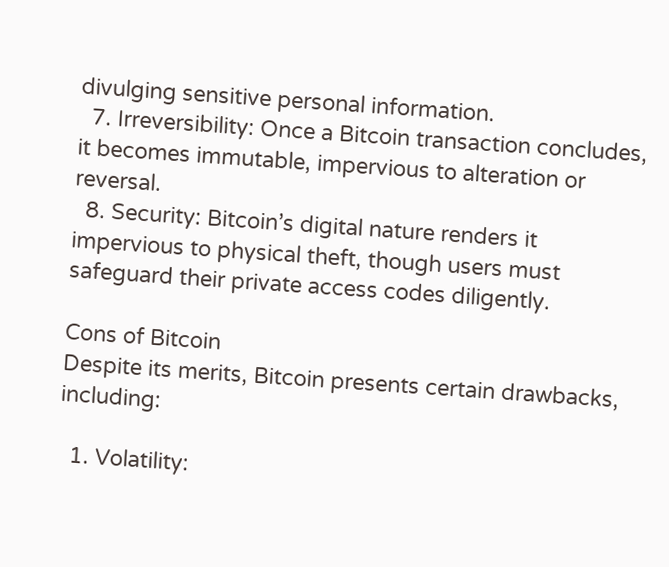divulging sensitive personal information.
  7. Irreversibility: Once a Bitcoin transaction concludes, it becomes immutable, impervious to alteration or reversal.
  8. Security: Bitcoin’s digital nature renders it impervious to physical theft, though users must safeguard their private access codes diligently.

Cons of Bitcoin
Despite its merits, Bitcoin presents certain drawbacks, including:

  1. Volatility: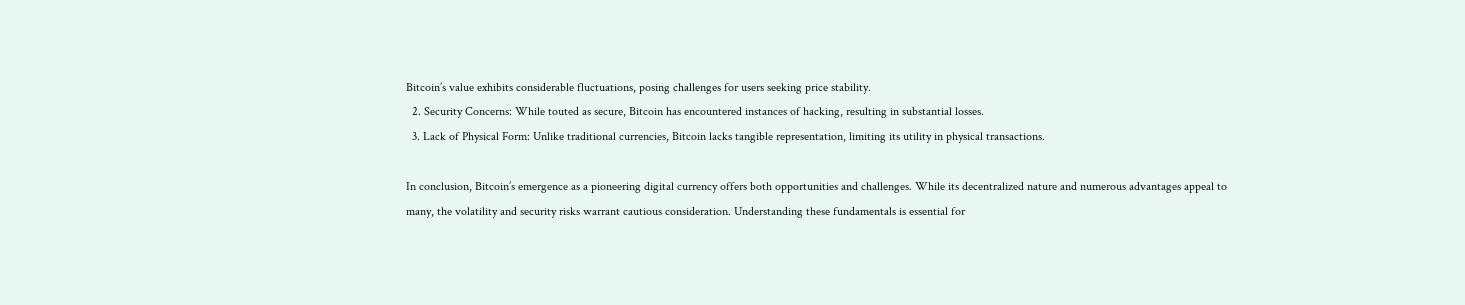Bitcoin’s value exhibits considerable fluctuations, posing challenges for users seeking price stability.
  2. Security Concerns: While touted as secure, Bitcoin has encountered instances of hacking, resulting in substantial losses.
  3. Lack of Physical Form: Unlike traditional currencies, Bitcoin lacks tangible representation, limiting its utility in physical transactions.

In conclusion, Bitcoin’s emergence as a pioneering digital currency offers both opportunities and challenges. While its decentralized nature and numerous advantages appeal to many, the volatility and security risks warrant cautious consideration. Understanding these fundamentals is essential for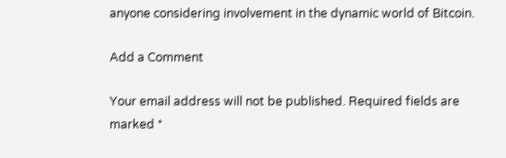anyone considering involvement in the dynamic world of Bitcoin.

Add a Comment

Your email address will not be published. Required fields are marked *